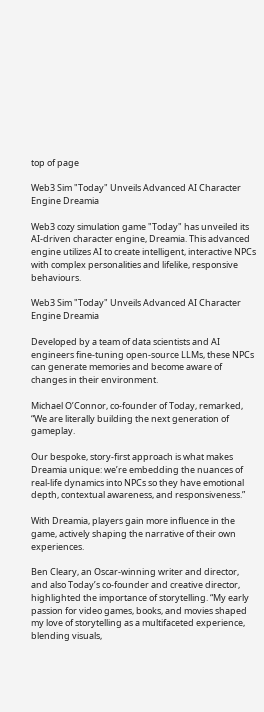top of page

Web3 Sim "Today" Unveils Advanced AI Character Engine Dreamia

Web3 cozy simulation game "Today" has unveiled its AI-driven character engine, Dreamia. This advanced engine utilizes AI to create intelligent, interactive NPCs with complex personalities and lifelike, responsive behaviours.

Web3 Sim "Today" Unveils Advanced AI Character Engine Dreamia

Developed by a team of data scientists and AI engineers fine-tuning open-source LLMs, these NPCs can generate memories and become aware of changes in their environment.

Michael O’Connor, co-founder of Today, remarked, “We are literally building the next generation of gameplay.

Our bespoke, story-first approach is what makes Dreamia unique: we’re embedding the nuances of real-life dynamics into NPCs so they have emotional depth, contextual awareness, and responsiveness.”

With Dreamia, players gain more influence in the game, actively shaping the narrative of their own experiences.

Ben Cleary, an Oscar-winning writer and director, and also Today’s co-founder and creative director, highlighted the importance of storytelling. “My early passion for video games, books, and movies shaped my love of storytelling as a multifaceted experience, blending visuals,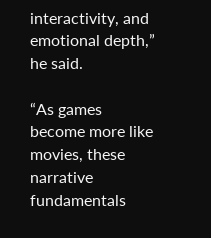interactivity, and emotional depth,” he said.

“As games become more like movies, these narrative fundamentals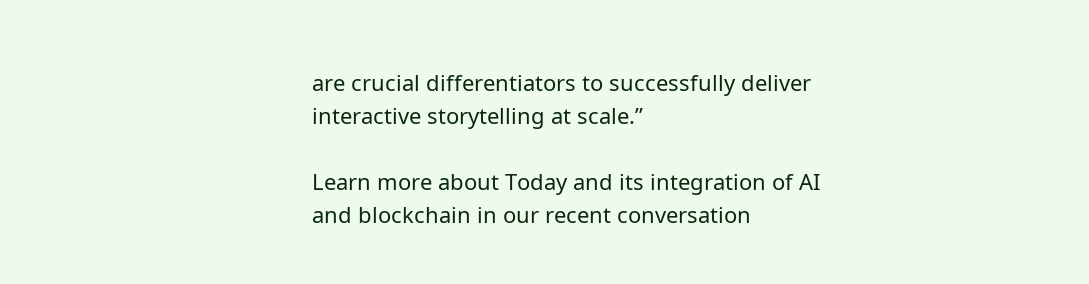are crucial differentiators to successfully deliver interactive storytelling at scale.”

Learn more about Today and its integration of AI and blockchain in our recent conversation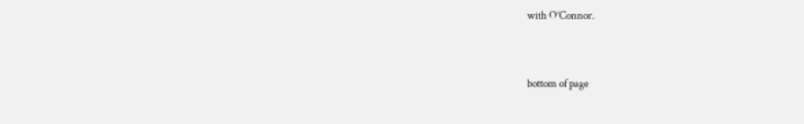with O’Connor.


bottom of page